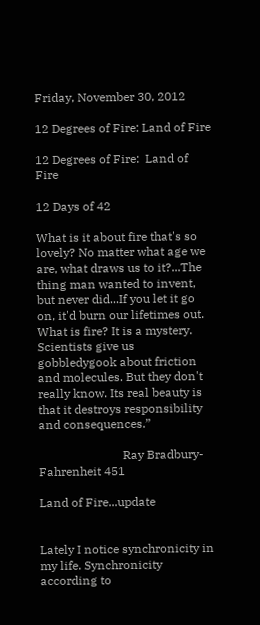Friday, November 30, 2012

12 Degrees of Fire: Land of Fire

12 Degrees of Fire:  Land of Fire

12 Days of 42

What is it about fire that's so lovely? No matter what age we are, what draws us to it?...The thing man wanted to invent, but never did...If you let it go on, it'd burn our lifetimes out. What is fire? It is a mystery. Scientists give us gobbledygook about friction and molecules. But they don't really know. Its real beauty is that it destroys responsibility and consequences.”

                            Ray Bradbury- Fahrenheit 451

Land of Fire...update


Lately I notice synchronicity in my life. Synchronicity according to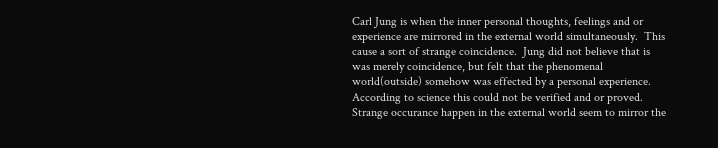Carl Jung is when the inner personal thoughts, feelings and or experience are mirrored in the external world simultaneously.  This cause a sort of strange coincidence.  Jung did not believe that is was merely coincidence, but felt that the phenomenal world(outside) somehow was effected by a personal experience.  According to science this could not be verified and or proved.  Strange occurance happen in the external world seem to mirror the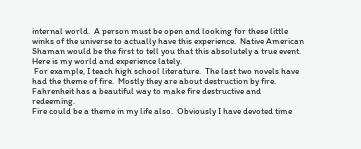internal world.  A person must be open and looking for these little winks of the universe to actually have this experience.  Native American Shaman would be the first to tell you that this absolutely a true event.  Here is my world and experience lately.
 For example, I teach high school literature.  The last two novels have had the theme of fire.  Mostly they are about destruction by fire.  Fahrenheit has a beautiful way to make fire destructive and redeeming.
Fire could be a theme in my life also.  Obviously I have devoted time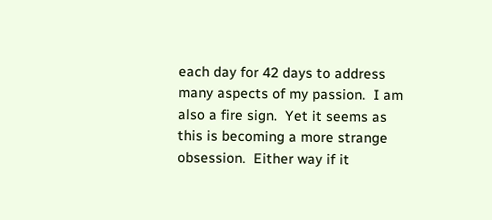each day for 42 days to address many aspects of my passion.  I am also a fire sign.  Yet it seems as this is becoming a more strange obsession.  Either way if it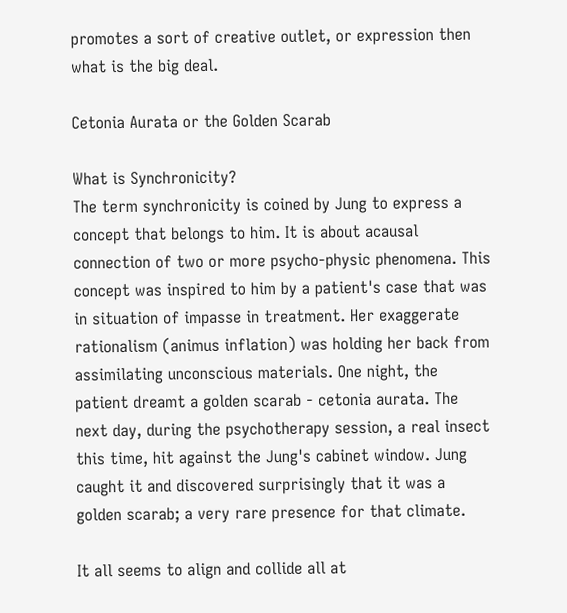promotes a sort of creative outlet, or expression then what is the big deal.

Cetonia Aurata or the Golden Scarab

What is Synchronicity?
The term synchronicity is coined by Jung to express a concept that belongs to him. It is about acausal connection of two or more psycho-physic phenomena. This concept was inspired to him by a patient's case that was in situation of impasse in treatment. Her exaggerate rationalism (animus inflation) was holding her back from assimilating unconscious materials. One night, the patient dreamt a golden scarab - cetonia aurata. The next day, during the psychotherapy session, a real insect this time, hit against the Jung's cabinet window. Jung caught it and discovered surprisingly that it was a golden scarab; a very rare presence for that climate.

It all seems to align and collide all at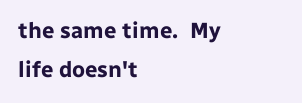the same time.  My life doesn't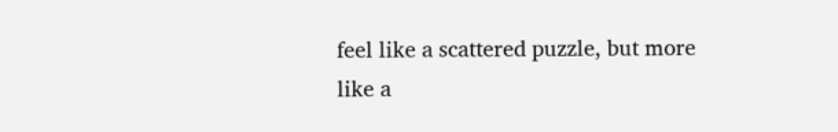feel like a scattered puzzle, but more like a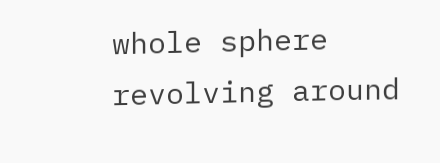whole sphere revolving around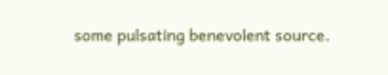some pulsating benevolent source.